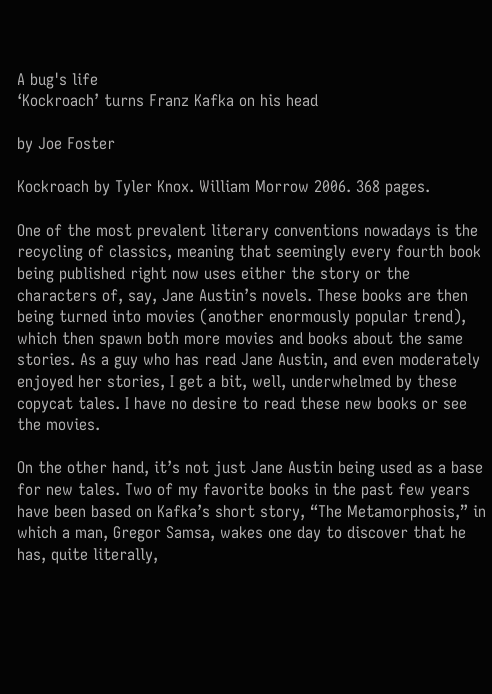A bug's life
‘Kockroach’ turns Franz Kafka on his head

by Joe Foster

Kockroach by Tyler Knox. William Morrow 2006. 368 pages.

One of the most prevalent literary conventions nowadays is the recycling of classics, meaning that seemingly every fourth book being published right now uses either the story or the characters of, say, Jane Austin’s novels. These books are then being turned into movies (another enormously popular trend), which then spawn both more movies and books about the same stories. As a guy who has read Jane Austin, and even moderately enjoyed her stories, I get a bit, well, underwhelmed by these copycat tales. I have no desire to read these new books or see the movies.

On the other hand, it’s not just Jane Austin being used as a base for new tales. Two of my favorite books in the past few years have been based on Kafka’s short story, “The Metamorphosis,” in which a man, Gregor Samsa, wakes one day to discover that he has, quite literally,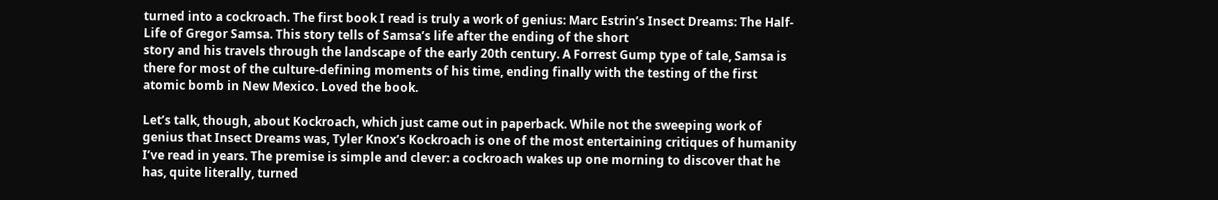turned into a cockroach. The first book I read is truly a work of genius: Marc Estrin’s Insect Dreams: The Half-Life of Gregor Samsa. This story tells of Samsa’s life after the ending of the short
story and his travels through the landscape of the early 20th century. A Forrest Gump type of tale, Samsa is there for most of the culture-defining moments of his time, ending finally with the testing of the first atomic bomb in New Mexico. Loved the book.

Let’s talk, though, about Kockroach, which just came out in paperback. While not the sweeping work of genius that Insect Dreams was, Tyler Knox’s Kockroach is one of the most entertaining critiques of humanity I’ve read in years. The premise is simple and clever: a cockroach wakes up one morning to discover that he has, quite literally, turned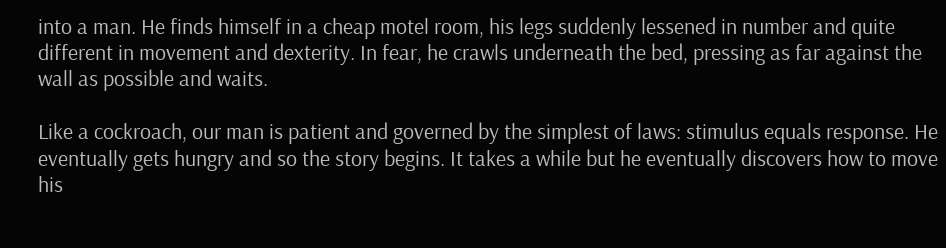into a man. He finds himself in a cheap motel room, his legs suddenly lessened in number and quite different in movement and dexterity. In fear, he crawls underneath the bed, pressing as far against the wall as possible and waits.

Like a cockroach, our man is patient and governed by the simplest of laws: stimulus equals response. He eventually gets hungry and so the story begins. It takes a while but he eventually discovers how to move his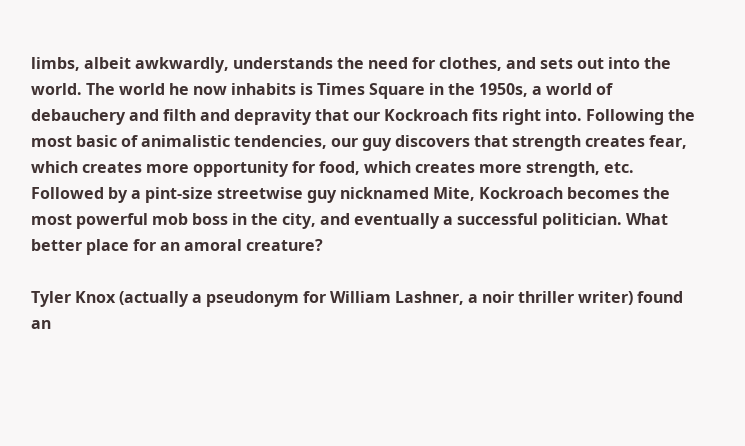limbs, albeit awkwardly, understands the need for clothes, and sets out into the world. The world he now inhabits is Times Square in the 1950s, a world of debauchery and filth and depravity that our Kockroach fits right into. Following the most basic of animalistic tendencies, our guy discovers that strength creates fear, which creates more opportunity for food, which creates more strength, etc. Followed by a pint-size streetwise guy nicknamed Mite, Kockroach becomes the most powerful mob boss in the city, and eventually a successful politician. What better place for an amoral creature?

Tyler Knox (actually a pseudonym for William Lashner, a noir thriller writer) found an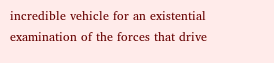incredible vehicle for an existential examination of the forces that drive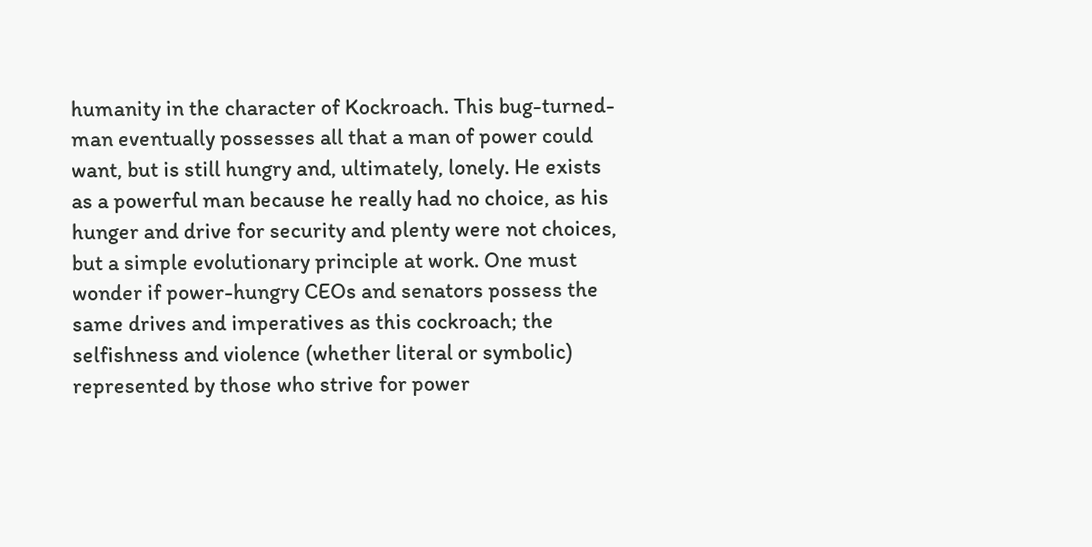humanity in the character of Kockroach. This bug-turned-man eventually possesses all that a man of power could want, but is still hungry and, ultimately, lonely. He exists as a powerful man because he really had no choice, as his hunger and drive for security and plenty were not choices, but a simple evolutionary principle at work. One must wonder if power-hungry CEOs and senators possess the same drives and imperatives as this cockroach; the selfishness and violence (whether literal or symbolic) represented by those who strive for power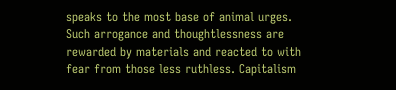speaks to the most base of animal urges. Such arrogance and thoughtlessness are rewarded by materials and reacted to with fear from those less ruthless. Capitalism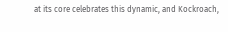at its core celebrates this dynamic, and Kockroach,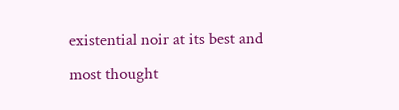existential noir at its best and most thought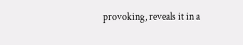provoking, reveals it in a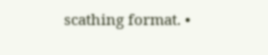scathing format. •